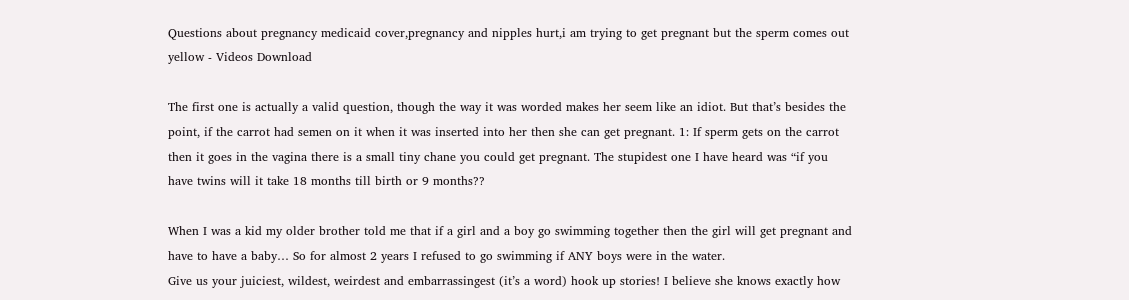Questions about pregnancy medicaid cover,pregnancy and nipples hurt,i am trying to get pregnant but the sperm comes out yellow - Videos Download

The first one is actually a valid question, though the way it was worded makes her seem like an idiot. But that’s besides the point, if the carrot had semen on it when it was inserted into her then she can get pregnant. 1: If sperm gets on the carrot then it goes in the vagina there is a small tiny chane you could get pregnant. The stupidest one I have heard was “if you have twins will it take 18 months till birth or 9 months??

When I was a kid my older brother told me that if a girl and a boy go swimming together then the girl will get pregnant and have to have a baby… So for almost 2 years I refused to go swimming if ANY boys were in the water.
Give us your juiciest, wildest, weirdest and embarrassingest (it’s a word) hook up stories! I believe she knows exactly how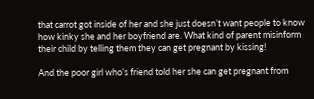that carrot got inside of her and she just doesn’t want people to know how kinky she and her boyfriend are. What kind of parent misinform their child by telling them they can get pregnant by kissing!

And the poor girl who’s friend told her she can get pregnant from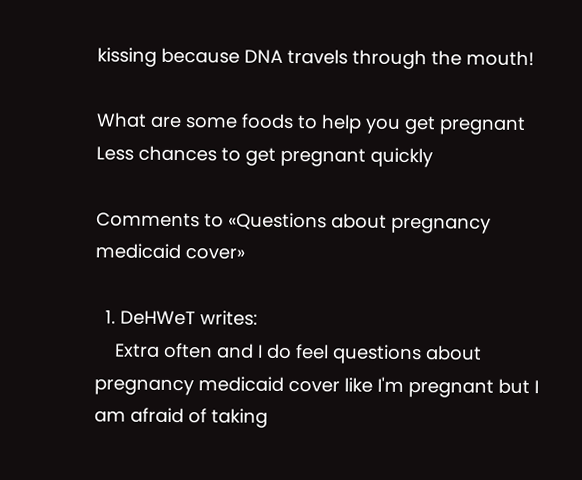kissing because DNA travels through the mouth!

What are some foods to help you get pregnant
Less chances to get pregnant quickly

Comments to «Questions about pregnancy medicaid cover»

  1. DeHWeT writes:
    Extra often and I do feel questions about pregnancy medicaid cover like I'm pregnant but I am afraid of taking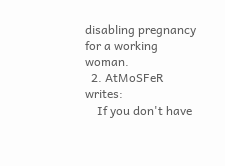disabling pregnancy for a working woman.
  2. AtMoSFeR writes:
    If you don't have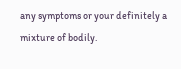any symptoms or your definitely a mixture of bodily.